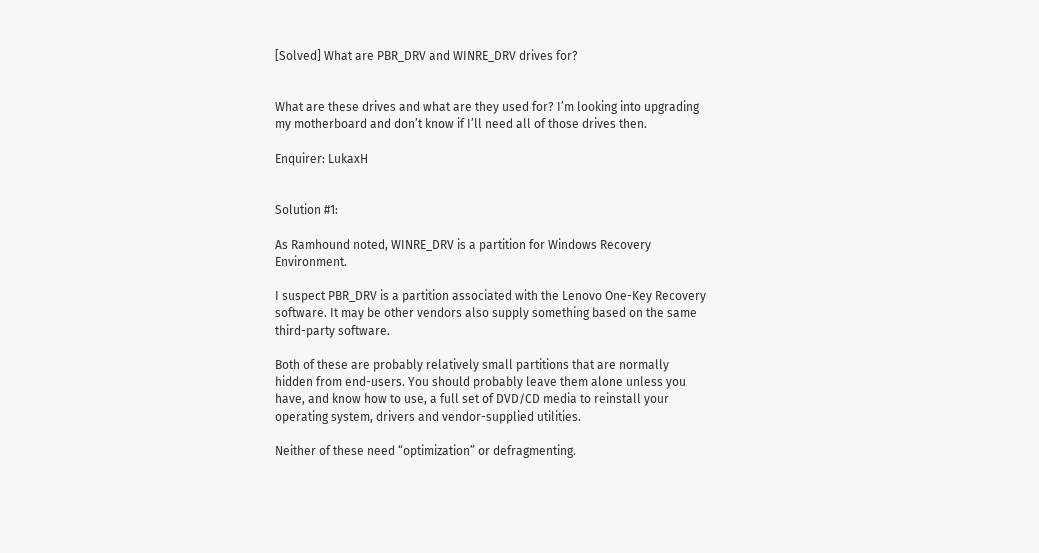[Solved] What are PBR_DRV and WINRE_DRV drives for?


What are these drives and what are they used for? I’m looking into upgrading my motherboard and don’t know if I’ll need all of those drives then.

Enquirer: LukaxH


Solution #1:

As Ramhound noted, WINRE_DRV is a partition for Windows Recovery Environment.

I suspect PBR_DRV is a partition associated with the Lenovo One-Key Recovery software. It may be other vendors also supply something based on the same third-party software.

Both of these are probably relatively small partitions that are normally hidden from end-users. You should probably leave them alone unless you have, and know how to use, a full set of DVD/CD media to reinstall your operating system, drivers and vendor-supplied utilities.

Neither of these need “optimization” or defragmenting.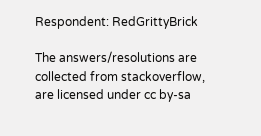Respondent: RedGrittyBrick

The answers/resolutions are collected from stackoverflow, are licensed under cc by-sa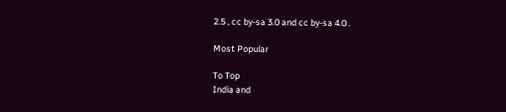2.5 , cc by-sa 3.0 and cc by-sa 4.0 .

Most Popular

To Top
India and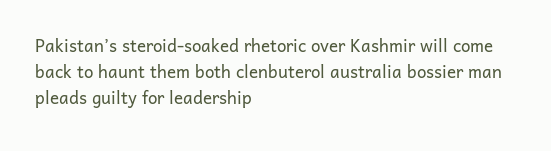Pakistan’s steroid-soaked rhetoric over Kashmir will come back to haunt them both clenbuterol australia bossier man pleads guilty for leadership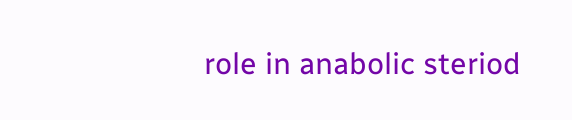role in anabolic steriod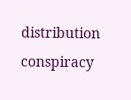distribution conspiracy